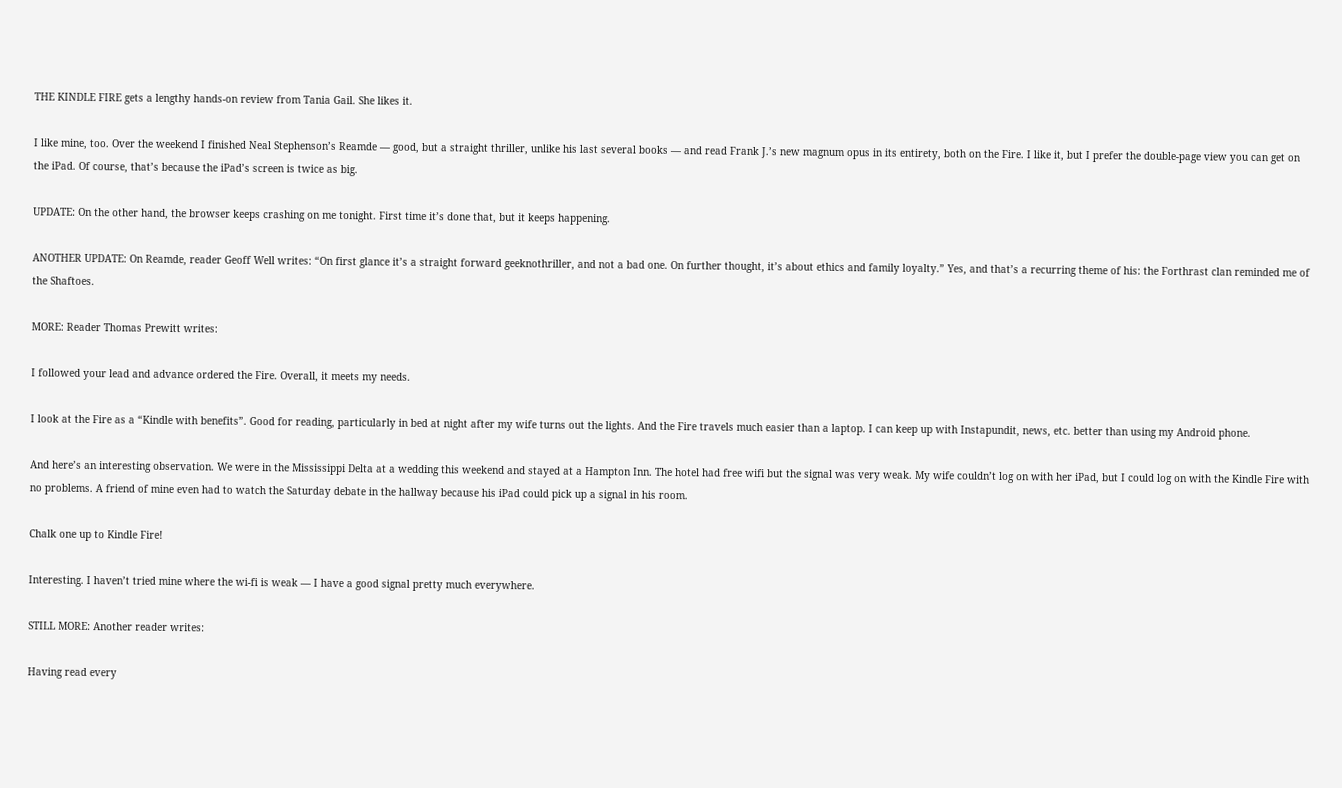THE KINDLE FIRE gets a lengthy hands-on review from Tania Gail. She likes it.

I like mine, too. Over the weekend I finished Neal Stephenson’s Reamde — good, but a straight thriller, unlike his last several books — and read Frank J.’s new magnum opus in its entirety, both on the Fire. I like it, but I prefer the double-page view you can get on the iPad. Of course, that’s because the iPad’s screen is twice as big.

UPDATE: On the other hand, the browser keeps crashing on me tonight. First time it’s done that, but it keeps happening.

ANOTHER UPDATE: On Reamde, reader Geoff Well writes: “On first glance it’s a straight forward geeknothriller, and not a bad one. On further thought, it’s about ethics and family loyalty.” Yes, and that’s a recurring theme of his: the Forthrast clan reminded me of the Shaftoes.

MORE: Reader Thomas Prewitt writes:

I followed your lead and advance ordered the Fire. Overall, it meets my needs.

I look at the Fire as a “Kindle with benefits”. Good for reading, particularly in bed at night after my wife turns out the lights. And the Fire travels much easier than a laptop. I can keep up with Instapundit, news, etc. better than using my Android phone.

And here’s an interesting observation. We were in the Mississippi Delta at a wedding this weekend and stayed at a Hampton Inn. The hotel had free wifi but the signal was very weak. My wife couldn’t log on with her iPad, but I could log on with the Kindle Fire with no problems. A friend of mine even had to watch the Saturday debate in the hallway because his iPad could pick up a signal in his room.

Chalk one up to Kindle Fire!

Interesting. I haven’t tried mine where the wi-fi is weak — I have a good signal pretty much everywhere.

STILL MORE: Another reader writes:

Having read every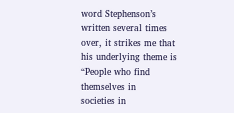word Stephenson’s written several times over, it strikes me that his underlying theme is “People who find themselves in
societies in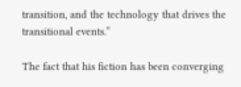transition, and the technology that drives the transitional events.”

The fact that his fiction has been converging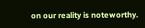on our reality is noteworthy.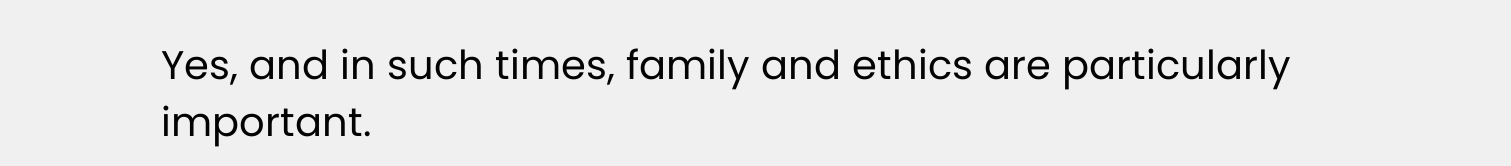Yes, and in such times, family and ethics are particularly important.